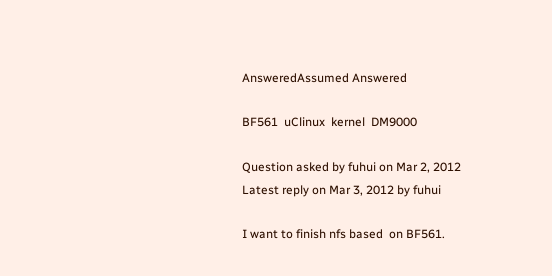AnsweredAssumed Answered

BF561  uClinux  kernel  DM9000

Question asked by fuhui on Mar 2, 2012
Latest reply on Mar 3, 2012 by fuhui

I want to finish nfs based  on BF561.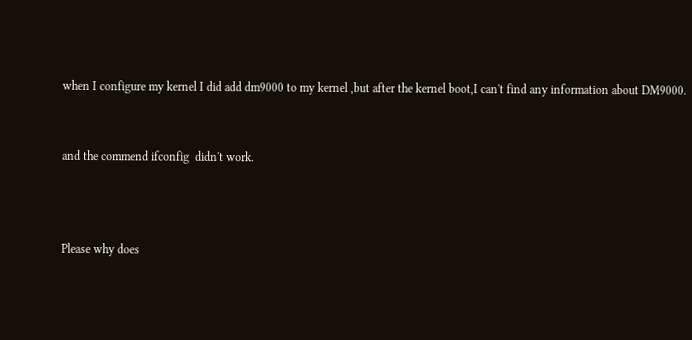when I configure my kernel I did add dm9000 to my kernel ,but after the kernel boot,I can't find any information about DM9000.


and the commend ifconfig  didn't work.



Please why does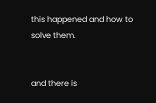this happened and how to solve them.


and there is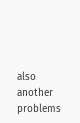also another problems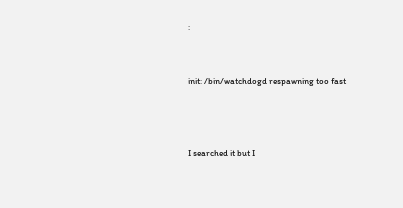:


init: /bin/watchdogd respawning too fast



I searched it but I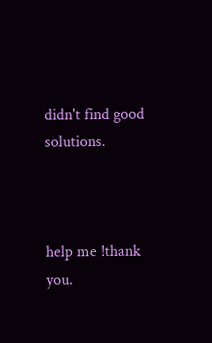didn't find good solutions.



help me !thank you.